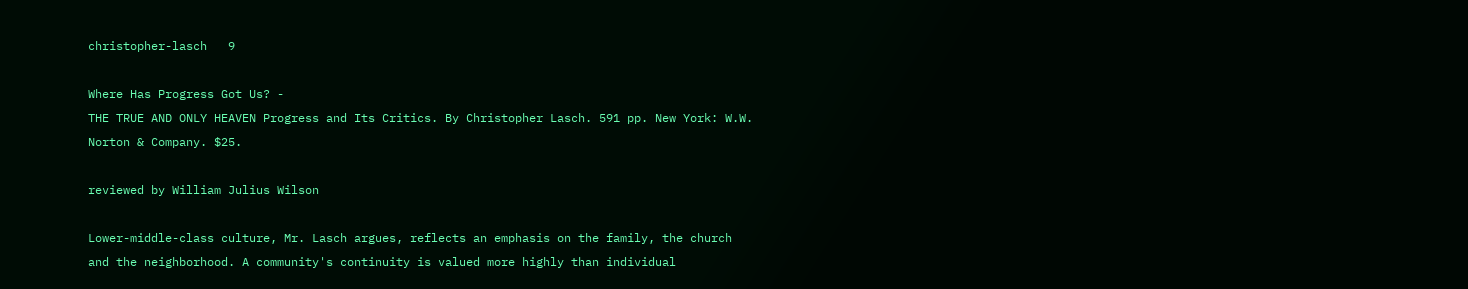christopher-lasch   9

Where Has Progress Got Us? -
THE TRUE AND ONLY HEAVEN Progress and Its Critics. By Christopher Lasch. 591 pp. New York: W.W. Norton & Company. $25.

reviewed by William Julius Wilson

Lower-middle-class culture, Mr. Lasch argues, reflects an emphasis on the family, the church and the neighborhood. A community's continuity is valued more highly than individual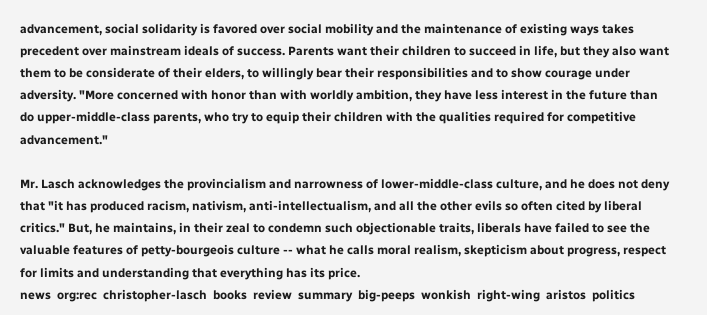advancement, social solidarity is favored over social mobility and the maintenance of existing ways takes precedent over mainstream ideals of success. Parents want their children to succeed in life, but they also want them to be considerate of their elders, to willingly bear their responsibilities and to show courage under adversity. "More concerned with honor than with worldly ambition, they have less interest in the future than do upper-middle-class parents, who try to equip their children with the qualities required for competitive advancement."

Mr. Lasch acknowledges the provincialism and narrowness of lower-middle-class culture, and he does not deny that "it has produced racism, nativism, anti-intellectualism, and all the other evils so often cited by liberal critics." But, he maintains, in their zeal to condemn such objectionable traits, liberals have failed to see the valuable features of petty-bourgeois culture -- what he calls moral realism, skepticism about progress, respect for limits and understanding that everything has its price.
news  org:rec  christopher-lasch  books  review  summary  big-peeps  wonkish  right-wing  aristos  politics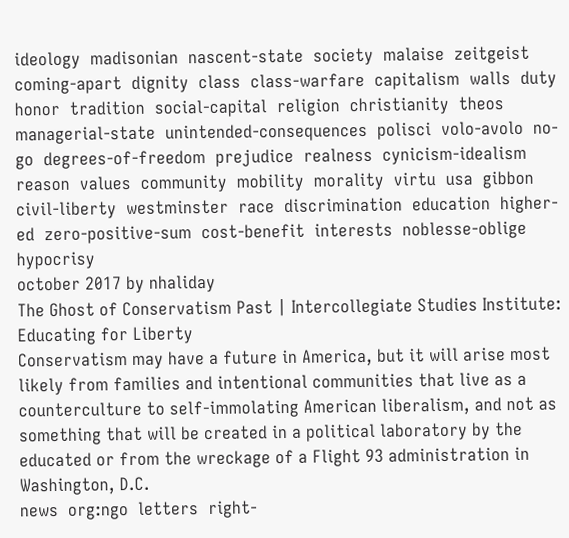ideology  madisonian  nascent-state  society  malaise  zeitgeist  coming-apart  dignity  class  class-warfare  capitalism  walls  duty  honor  tradition  social-capital  religion  christianity  theos  managerial-state  unintended-consequences  polisci  volo-avolo  no-go  degrees-of-freedom  prejudice  realness  cynicism-idealism  reason  values  community  mobility  morality  virtu  usa  gibbon  civil-liberty  westminster  race  discrimination  education  higher-ed  zero-positive-sum  cost-benefit  interests  noblesse-oblige  hypocrisy
october 2017 by nhaliday
The Ghost of Conservatism Past | Intercollegiate Studies Institute: Educating for Liberty
Conservatism may have a future in America, but it will arise most likely from families and intentional communities that live as a counterculture to self-immolating American liberalism, and not as something that will be created in a political laboratory by the educated or from the wreckage of a Flight 93 administration in Washington, D.C.
news  org:ngo  letters  right-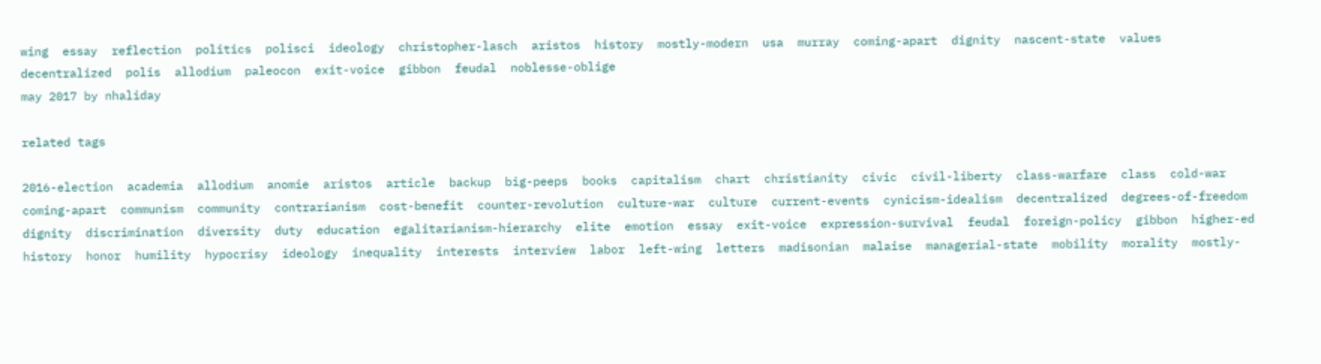wing  essay  reflection  politics  polisci  ideology  christopher-lasch  aristos  history  mostly-modern  usa  murray  coming-apart  dignity  nascent-state  values  decentralized  polis  allodium  paleocon  exit-voice  gibbon  feudal  noblesse-oblige
may 2017 by nhaliday

related tags

2016-election  academia  allodium  anomie  aristos  article  backup  big-peeps  books  capitalism  chart  christianity  civic  civil-liberty  class-warfare  class  cold-war  coming-apart  communism  community  contrarianism  cost-benefit  counter-revolution  culture-war  culture  current-events  cynicism-idealism  decentralized  degrees-of-freedom  dignity  discrimination  diversity  duty  education  egalitarianism-hierarchy  elite  emotion  essay  exit-voice  expression-survival  feudal  foreign-policy  gibbon  higher-ed  history  honor  humility  hypocrisy  ideology  inequality  interests  interview  labor  left-wing  letters  madisonian  malaise  managerial-state  mobility  morality  mostly-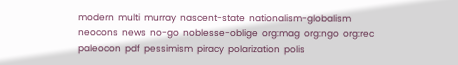modern  multi  murray  nascent-state  nationalism-globalism  neocons  news  no-go  noblesse-oblige  org:mag  org:ngo  org:rec  paleocon  pdf  pessimism  piracy  polarization  polis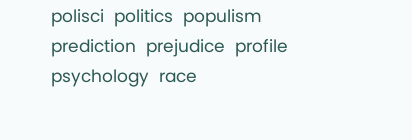polisci  politics  populism  prediction  prejudice  profile  psychology  race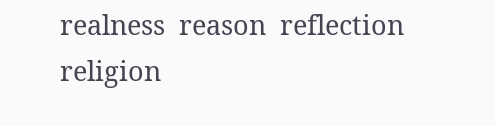realness  reason  reflection  religion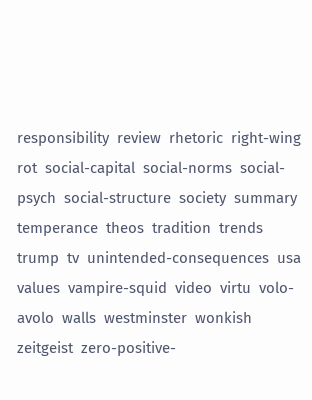responsibility  review  rhetoric  right-wing  rot  social-capital  social-norms  social-psych  social-structure  society  summary  temperance  theos  tradition  trends  trump  tv  unintended-consequences  usa  values  vampire-squid  video  virtu  volo-avolo  walls  westminster  wonkish  zeitgeist  zero-positive-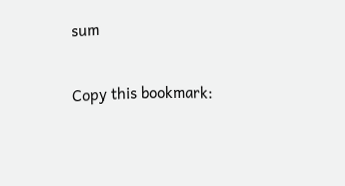sum

Copy this bookmark: